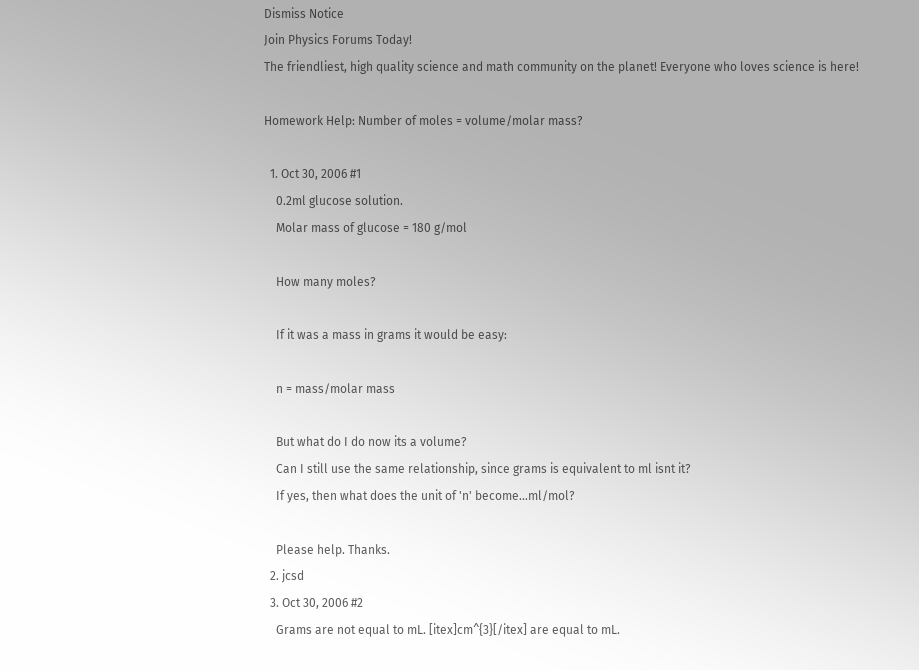Dismiss Notice
Join Physics Forums Today!
The friendliest, high quality science and math community on the planet! Everyone who loves science is here!

Homework Help: Number of moles = volume/molar mass?

  1. Oct 30, 2006 #1
    0.2ml glucose solution.
    Molar mass of glucose = 180 g/mol

    How many moles?

    If it was a mass in grams it would be easy:

    n = mass/molar mass

    But what do I do now its a volume?
    Can I still use the same relationship, since grams is equivalent to ml isnt it?
    If yes, then what does the unit of 'n' become...ml/mol?

    Please help. Thanks.
  2. jcsd
  3. Oct 30, 2006 #2
    Grams are not equal to mL. [itex]cm^{3}[/itex] are equal to mL.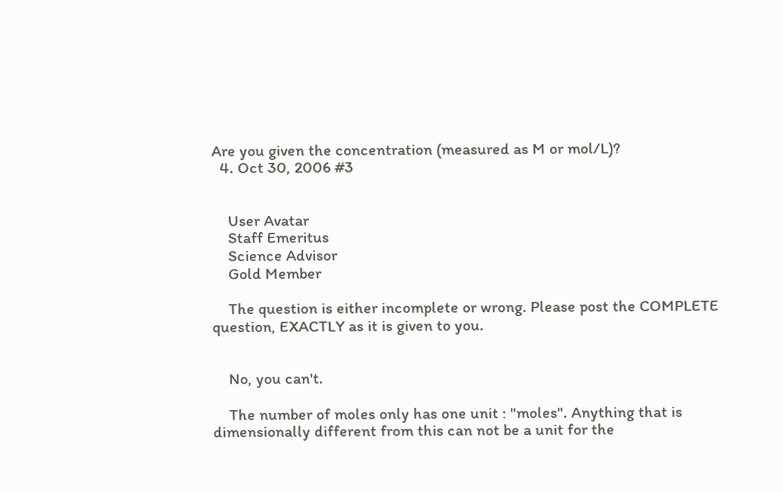Are you given the concentration (measured as M or mol/L)?
  4. Oct 30, 2006 #3


    User Avatar
    Staff Emeritus
    Science Advisor
    Gold Member

    The question is either incomplete or wrong. Please post the COMPLETE question, EXACTLY as it is given to you.


    No, you can't.

    The number of moles only has one unit : "moles". Anything that is dimensionally different from this can not be a unit for the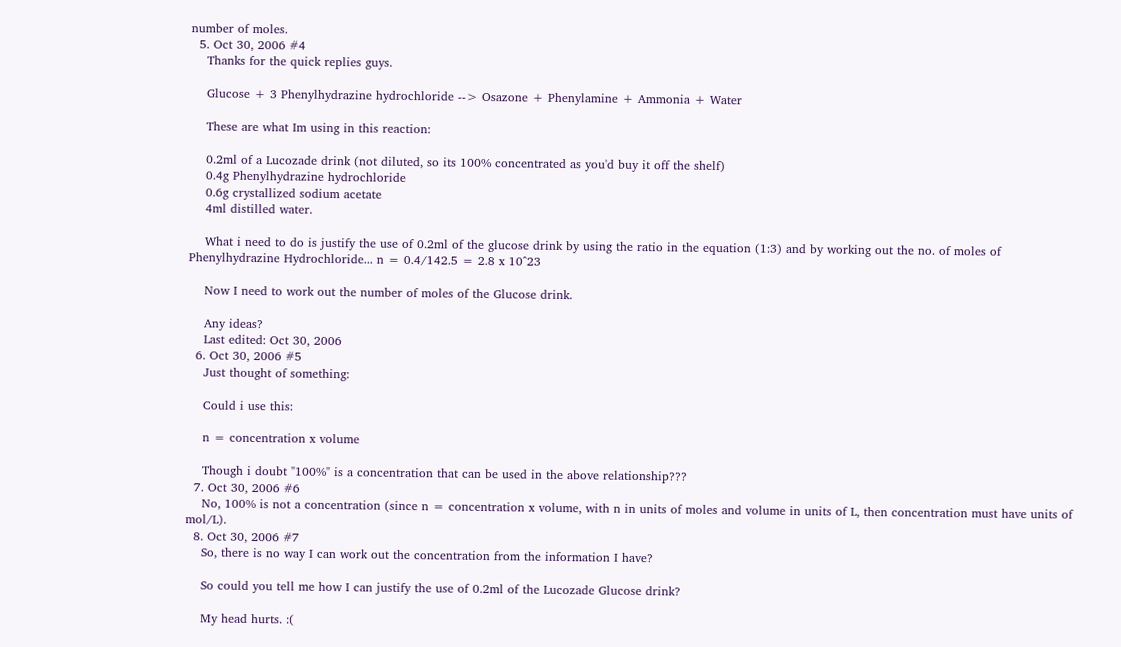number of moles.
  5. Oct 30, 2006 #4
    Thanks for the quick replies guys.

    Glucose + 3 Phenylhydrazine hydrochloride --> Osazone + Phenylamine + Ammonia + Water

    These are what Im using in this reaction:

    0.2ml of a Lucozade drink (not diluted, so its 100% concentrated as you'd buy it off the shelf)
    0.4g Phenylhydrazine hydrochloride
    0.6g crystallized sodium acetate
    4ml distilled water.

    What i need to do is justify the use of 0.2ml of the glucose drink by using the ratio in the equation (1:3) and by working out the no. of moles of Phenylhydrazine Hydrochloride... n = 0.4/142.5 = 2.8 x 10^23

    Now I need to work out the number of moles of the Glucose drink.

    Any ideas?
    Last edited: Oct 30, 2006
  6. Oct 30, 2006 #5
    Just thought of something:

    Could i use this:

    n = concentration x volume

    Though i doubt "100%" is a concentration that can be used in the above relationship???
  7. Oct 30, 2006 #6
    No, 100% is not a concentration (since n = concentration x volume, with n in units of moles and volume in units of L, then concentration must have units of mol/L).
  8. Oct 30, 2006 #7
    So, there is no way I can work out the concentration from the information I have?

    So could you tell me how I can justify the use of 0.2ml of the Lucozade Glucose drink?

    My head hurts. :(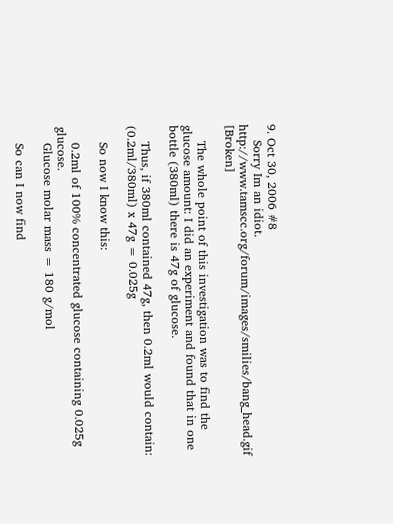9. Oct 30, 2006 #8
    Sorry Im an idiot. http://www.tamscc.org/forum/images/smilies/bang_head.gif [Broken]

    The whole point of this investigation was to find the glucose amount: I did an experiment and found that in one bottle (380ml) there is 47g of glucose.

    Thus, if 380ml contained 47g, then 0.2ml would contain: (0.2ml/380ml) x 47g = 0.025g

    So now I know this:

    0.2ml of 100% concentrated glucose containing 0.025g glucose.
    Glucose molar mass = 180 g/mol

    So can I now find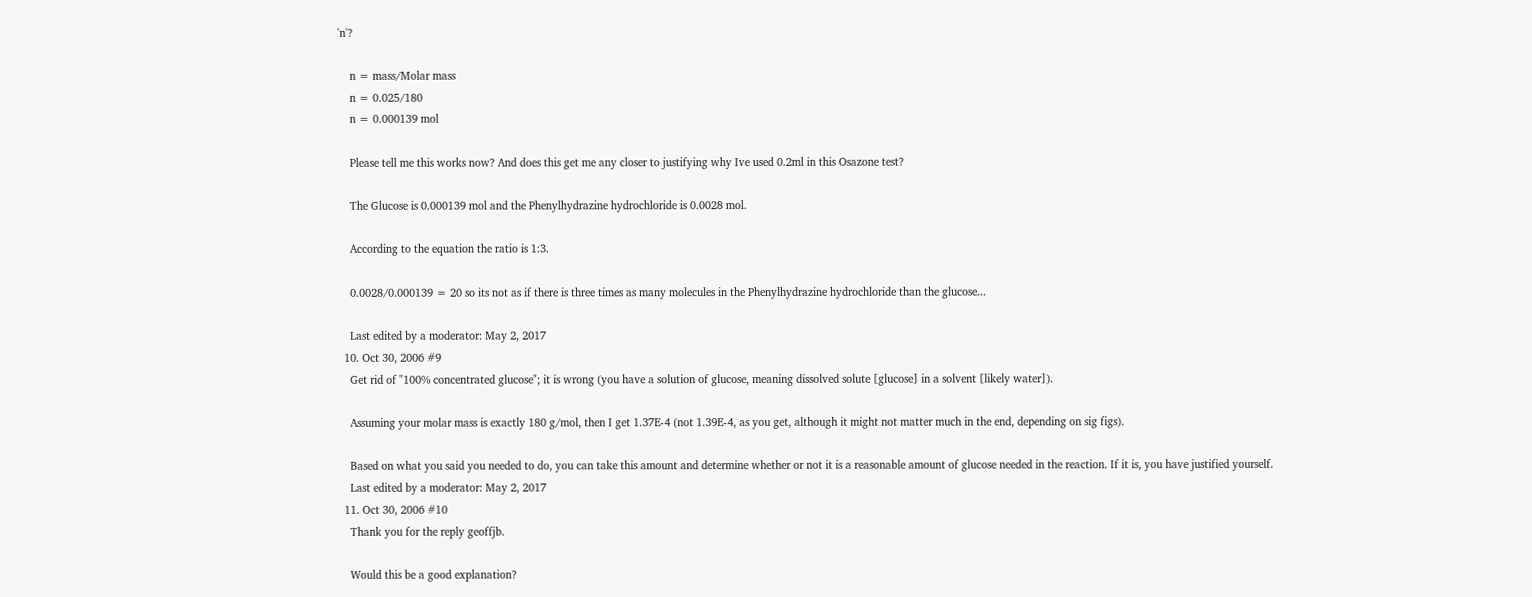'n'?

    n = mass/Molar mass
    n = 0.025/180
    n = 0.000139 mol

    Please tell me this works now? And does this get me any closer to justifying why Ive used 0.2ml in this Osazone test?

    The Glucose is 0.000139 mol and the Phenylhydrazine hydrochloride is 0.0028 mol.

    According to the equation the ratio is 1:3.

    0.0028/0.000139 = 20 so its not as if there is three times as many molecules in the Phenylhydrazine hydrochloride than the glucose...

    Last edited by a moderator: May 2, 2017
  10. Oct 30, 2006 #9
    Get rid of "100% concentrated glucose"; it is wrong (you have a solution of glucose, meaning dissolved solute [glucose] in a solvent [likely water]).

    Assuming your molar mass is exactly 180 g/mol, then I get 1.37E-4 (not 1.39E-4, as you get, although it might not matter much in the end, depending on sig figs).

    Based on what you said you needed to do, you can take this amount and determine whether or not it is a reasonable amount of glucose needed in the reaction. If it is, you have justified yourself.
    Last edited by a moderator: May 2, 2017
  11. Oct 30, 2006 #10
    Thank you for the reply geoffjb.

    Would this be a good explanation?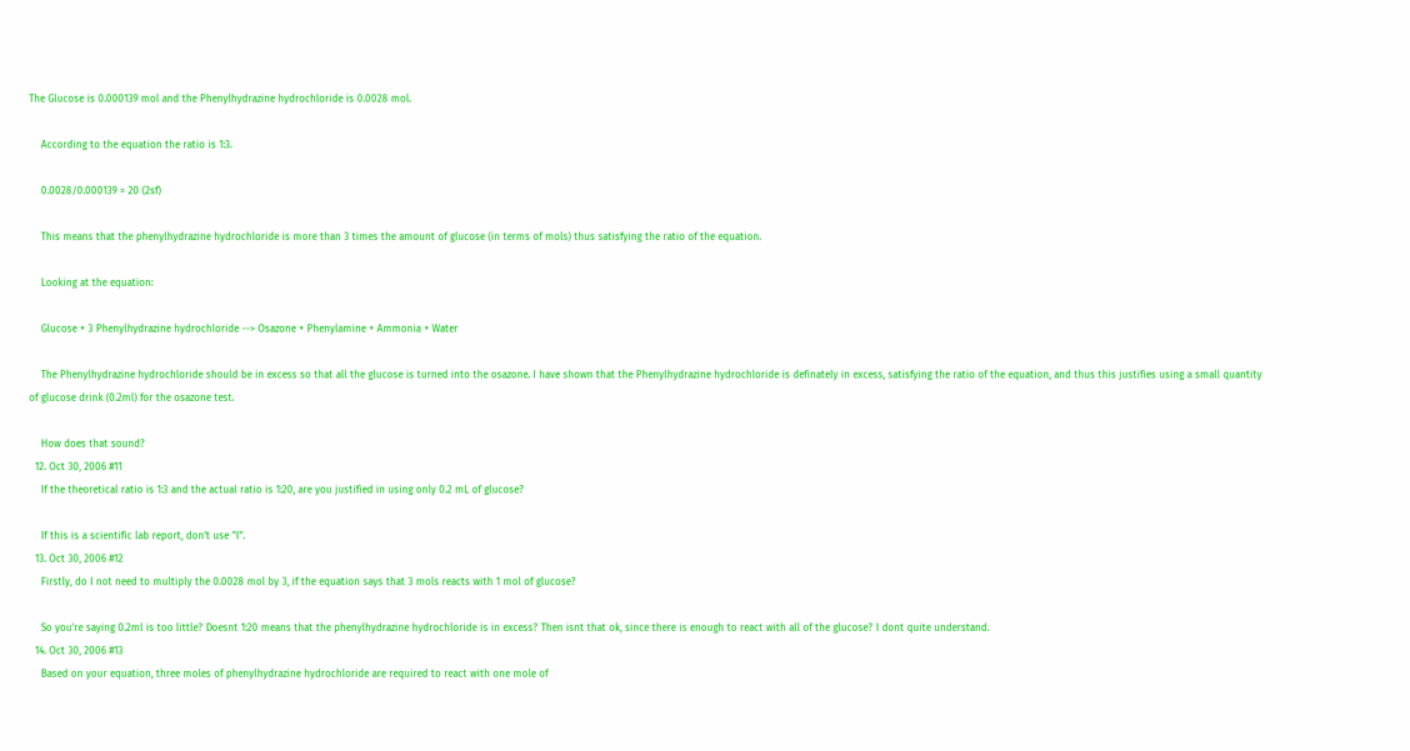The Glucose is 0.000139 mol and the Phenylhydrazine hydrochloride is 0.0028 mol.

    According to the equation the ratio is 1:3.

    0.0028/0.000139 = 20 (2sf)

    This means that the phenylhydrazine hydrochloride is more than 3 times the amount of glucose (in terms of mols) thus satisfying the ratio of the equation.

    Looking at the equation:

    Glucose + 3 Phenylhydrazine hydrochloride --> Osazone + Phenylamine + Ammonia + Water

    The Phenylhydrazine hydrochloride should be in excess so that all the glucose is turned into the osazone. I have shown that the Phenylhydrazine hydrochloride is definately in excess, satisfying the ratio of the equation, and thus this justifies using a small quantity of glucose drink (0.2ml) for the osazone test.

    How does that sound?
  12. Oct 30, 2006 #11
    If the theoretical ratio is 1:3 and the actual ratio is 1:20, are you justified in using only 0.2 mL of glucose?

    If this is a scientific lab report, don't use "I".
  13. Oct 30, 2006 #12
    Firstly, do I not need to multiply the 0.0028 mol by 3, if the equation says that 3 mols reacts with 1 mol of glucose?

    So you're saying 0.2ml is too little? Doesnt 1:20 means that the phenylhydrazine hydrochloride is in excess? Then isnt that ok, since there is enough to react with all of the glucose? I dont quite understand.
  14. Oct 30, 2006 #13
    Based on your equation, three moles of phenylhydrazine hydrochloride are required to react with one mole of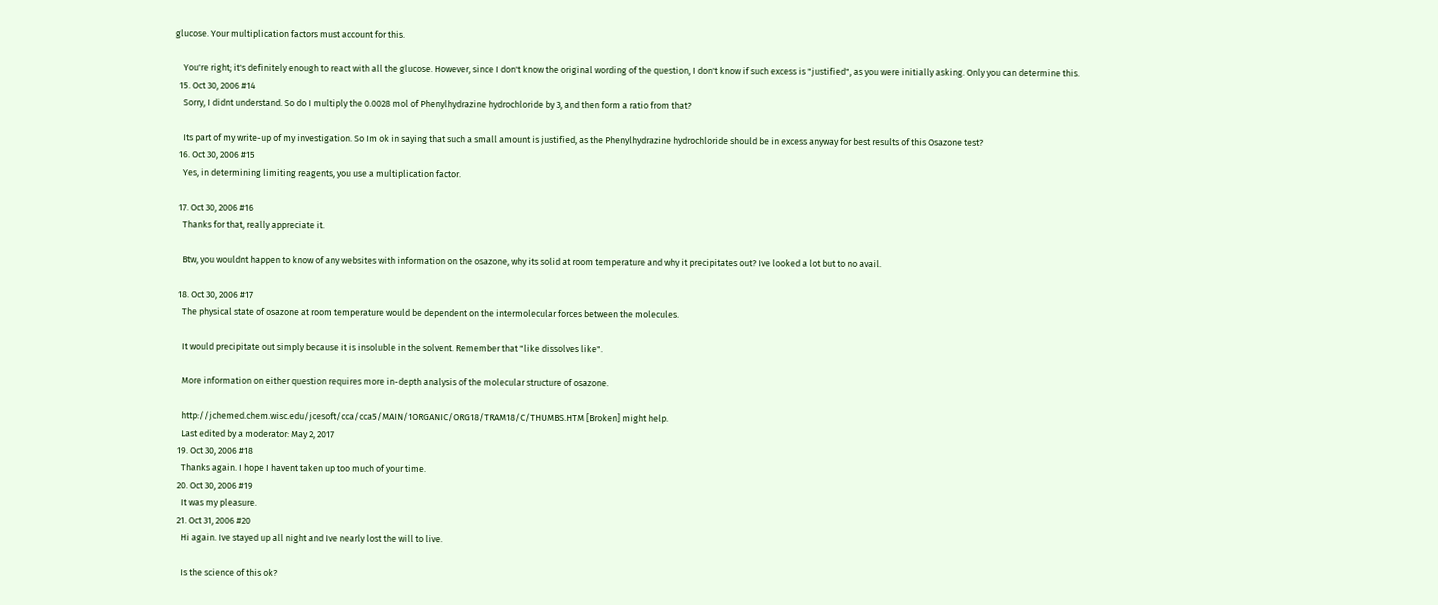glucose. Your multiplication factors must account for this.

    You're right; it's definitely enough to react with all the glucose. However, since I don't know the original wording of the question, I don't know if such excess is "justified", as you were initially asking. Only you can determine this.
  15. Oct 30, 2006 #14
    Sorry, I didnt understand. So do I multiply the 0.0028 mol of Phenylhydrazine hydrochloride by 3, and then form a ratio from that?

    Its part of my write-up of my investigation. So Im ok in saying that such a small amount is justified, as the Phenylhydrazine hydrochloride should be in excess anyway for best results of this Osazone test?
  16. Oct 30, 2006 #15
    Yes, in determining limiting reagents, you use a multiplication factor.

  17. Oct 30, 2006 #16
    Thanks for that, really appreciate it.

    Btw, you wouldnt happen to know of any websites with information on the osazone, why its solid at room temperature and why it precipitates out? Ive looked a lot but to no avail.

  18. Oct 30, 2006 #17
    The physical state of osazone at room temperature would be dependent on the intermolecular forces between the molecules.

    It would precipitate out simply because it is insoluble in the solvent. Remember that "like dissolves like".

    More information on either question requires more in-depth analysis of the molecular structure of osazone.

    http://jchemed.chem.wisc.edu/jcesoft/cca/cca5/MAIN/1ORGANIC/ORG18/TRAM18/C/THUMBS.HTM [Broken] might help.
    Last edited by a moderator: May 2, 2017
  19. Oct 30, 2006 #18
    Thanks again. I hope I havent taken up too much of your time.
  20. Oct 30, 2006 #19
    It was my pleasure.
  21. Oct 31, 2006 #20
    Hi again. Ive stayed up all night and Ive nearly lost the will to live.

    Is the science of this ok?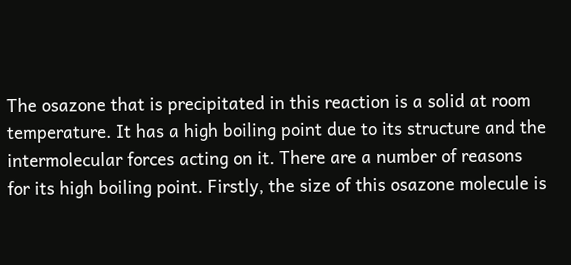The osazone that is precipitated in this reaction is a solid at room temperature. It has a high boiling point due to its structure and the intermolecular forces acting on it. There are a number of reasons for its high boiling point. Firstly, the size of this osazone molecule is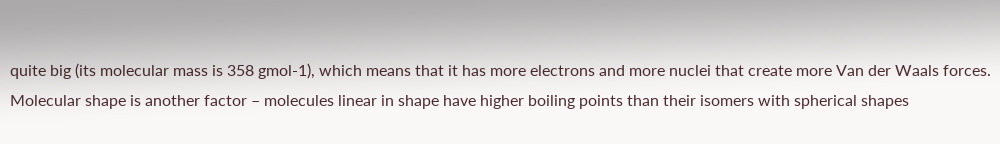quite big (its molecular mass is 358 gmol-1), which means that it has more electrons and more nuclei that create more Van der Waals forces. Molecular shape is another factor – molecules linear in shape have higher boiling points than their isomers with spherical shapes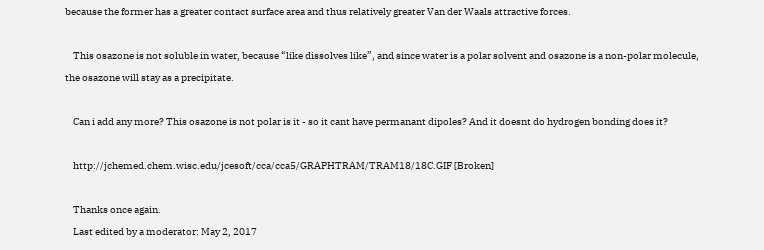because the former has a greater contact surface area and thus relatively greater Van der Waals attractive forces.

    This osazone is not soluble in water, because “like dissolves like”, and since water is a polar solvent and osazone is a non-polar molecule, the osazone will stay as a precipitate.

    Can i add any more? This osazone is not polar is it - so it cant have permanant dipoles? And it doesnt do hydrogen bonding does it?

    http://jchemed.chem.wisc.edu/jcesoft/cca/cca5/GRAPHTRAM/TRAM18/18C.GIF [Broken]

    Thanks once again.
    Last edited by a moderator: May 2, 2017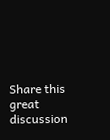Share this great discussion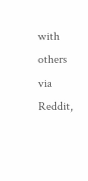with others via Reddit,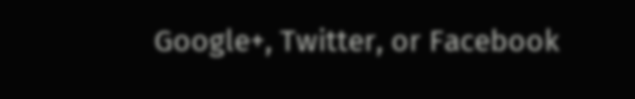Google+, Twitter, or Facebook